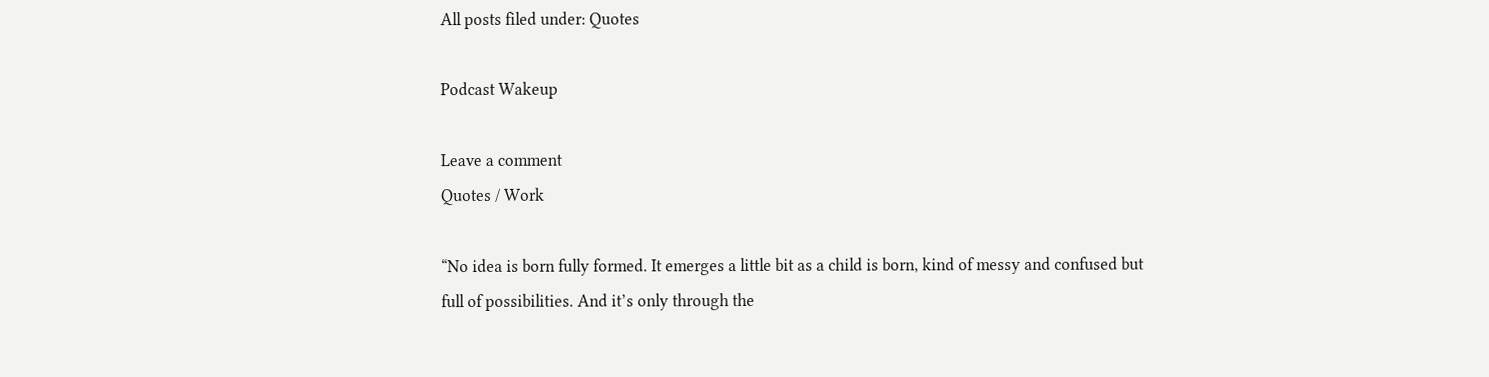All posts filed under: Quotes

Podcast Wakeup

Leave a comment
Quotes / Work

“No idea is born fully formed. It emerges a little bit as a child is born, kind of messy and confused but full of possibilities. And it’s only through the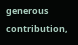generous contribution,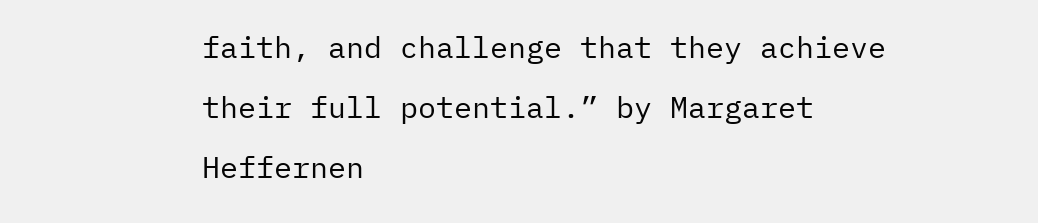faith, and challenge that they achieve their full potential.” by Margaret Heffernen